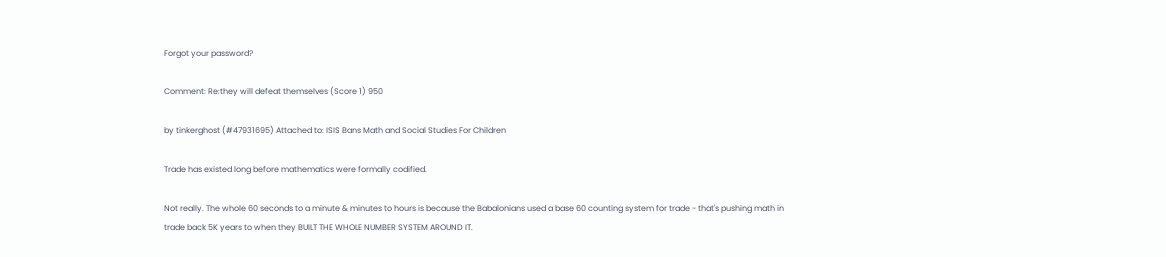Forgot your password?

Comment: Re:they will defeat themselves (Score 1) 950

by tinkerghost (#47931695) Attached to: ISIS Bans Math and Social Studies For Children

Trade has existed long before mathematics were formally codified.

Not really. The whole 60 seconds to a minute & minutes to hours is because the Babalonians used a base 60 counting system for trade - that's pushing math in trade back 5K years to when they BUILT THE WHOLE NUMBER SYSTEM AROUND IT.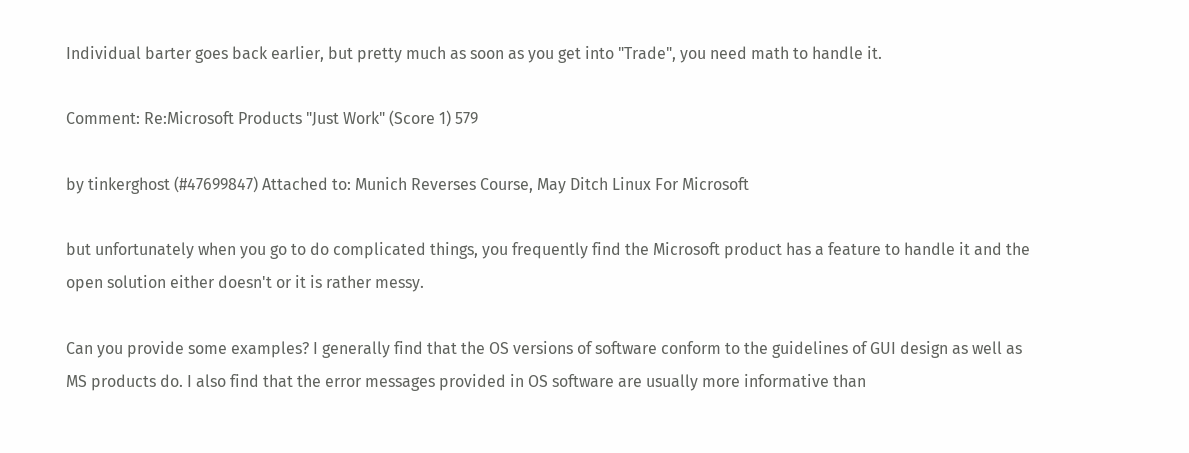Individual barter goes back earlier, but pretty much as soon as you get into "Trade", you need math to handle it.

Comment: Re:Microsoft Products "Just Work" (Score 1) 579

by tinkerghost (#47699847) Attached to: Munich Reverses Course, May Ditch Linux For Microsoft

but unfortunately when you go to do complicated things, you frequently find the Microsoft product has a feature to handle it and the open solution either doesn't or it is rather messy.

Can you provide some examples? I generally find that the OS versions of software conform to the guidelines of GUI design as well as MS products do. I also find that the error messages provided in OS software are usually more informative than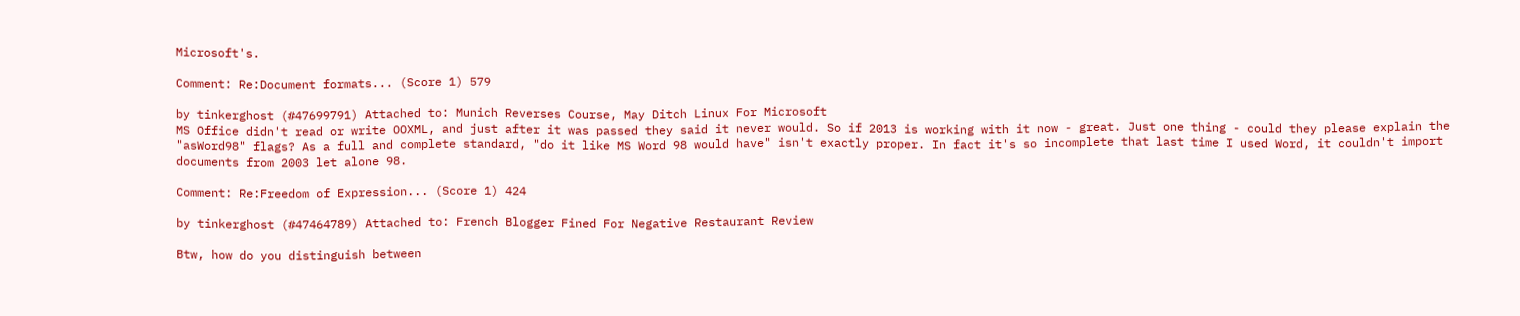Microsoft's.

Comment: Re:Document formats... (Score 1) 579

by tinkerghost (#47699791) Attached to: Munich Reverses Course, May Ditch Linux For Microsoft
MS Office didn't read or write OOXML, and just after it was passed they said it never would. So if 2013 is working with it now - great. Just one thing - could they please explain the "asWord98" flags? As a full and complete standard, "do it like MS Word 98 would have" isn't exactly proper. In fact it's so incomplete that last time I used Word, it couldn't import documents from 2003 let alone 98.

Comment: Re:Freedom of Expression... (Score 1) 424

by tinkerghost (#47464789) Attached to: French Blogger Fined For Negative Restaurant Review

Btw, how do you distinguish between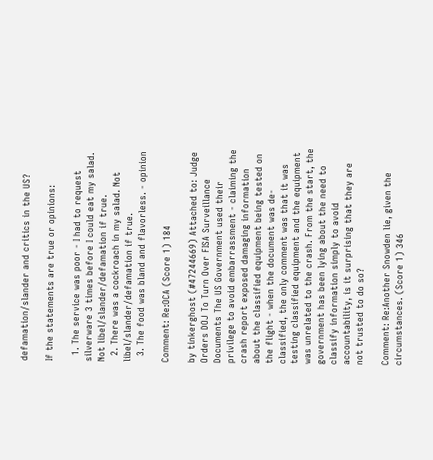defamation/slander and critics in the US?

If the statements are true or opinions:

  1. The service was poor - I had to request silverware 3 times before I could eat my salad. Not libel/slander/defamation if true.
  2. There was a cockroach in my salad. Not libel/slander/defamation if true.
  3. The food was bland and flavorless. - opinion

Comment: Re:OCA (Score 1) 184

by tinkerghost (#47244669) Attached to: Judge Orders DOJ To Turn Over FISA Surveillance Documents The US Government used their privilege to avoid embarrassment - claiming the crash report exposed damaging information about the classified equipment being tested on the flight - when the document was de-classified, the only comment was that it was testing classified equipment and the equipment was unrelated to the crash. From the start, the government has been lying about the need to classify information simply to avoid accountability, is it surprising that they are not trusted to do so?

Comment: Re:Another Snowden lie, given the circumstances. (Score 1) 346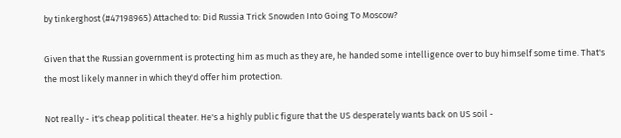by tinkerghost (#47198965) Attached to: Did Russia Trick Snowden Into Going To Moscow?

Given that the Russian government is protecting him as much as they are, he handed some intelligence over to buy himself some time. That's the most likely manner in which they'd offer him protection.

Not really - it's cheap political theater. He's a highly public figure that the US desperately wants back on US soil -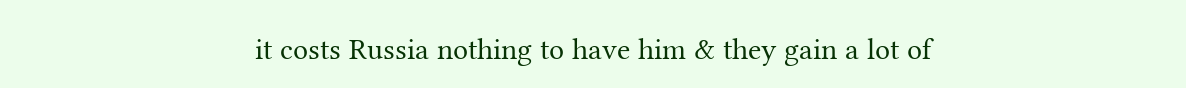it costs Russia nothing to have him & they gain a lot of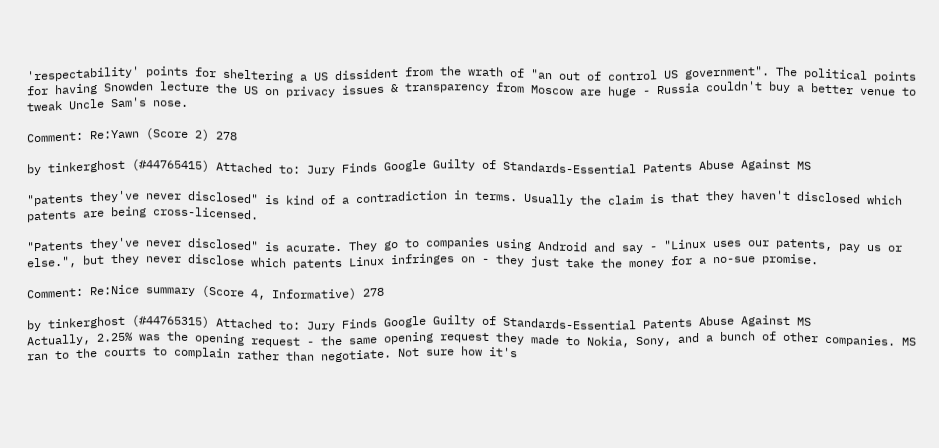'respectability' points for sheltering a US dissident from the wrath of "an out of control US government". The political points for having Snowden lecture the US on privacy issues & transparency from Moscow are huge - Russia couldn't buy a better venue to tweak Uncle Sam's nose.

Comment: Re:Yawn (Score 2) 278

by tinkerghost (#44765415) Attached to: Jury Finds Google Guilty of Standards-Essential Patents Abuse Against MS

"patents they've never disclosed" is kind of a contradiction in terms. Usually the claim is that they haven't disclosed which patents are being cross-licensed.

"Patents they've never disclosed" is acurate. They go to companies using Android and say - "Linux uses our patents, pay us or else.", but they never disclose which patents Linux infringes on - they just take the money for a no-sue promise.

Comment: Re:Nice summary (Score 4, Informative) 278

by tinkerghost (#44765315) Attached to: Jury Finds Google Guilty of Standards-Essential Patents Abuse Against MS
Actually, 2.25% was the opening request - the same opening request they made to Nokia, Sony, and a bunch of other companies. MS ran to the courts to complain rather than negotiate. Not sure how it's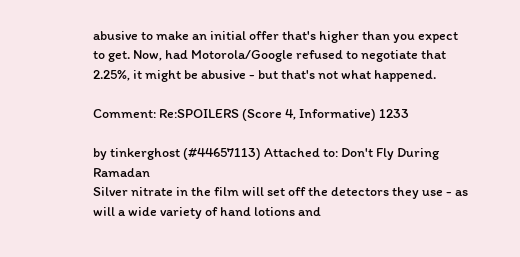abusive to make an initial offer that's higher than you expect to get. Now, had Motorola/Google refused to negotiate that 2.25%, it might be abusive - but that's not what happened.

Comment: Re:SPOILERS (Score 4, Informative) 1233

by tinkerghost (#44657113) Attached to: Don't Fly During Ramadan
Silver nitrate in the film will set off the detectors they use - as will a wide variety of hand lotions and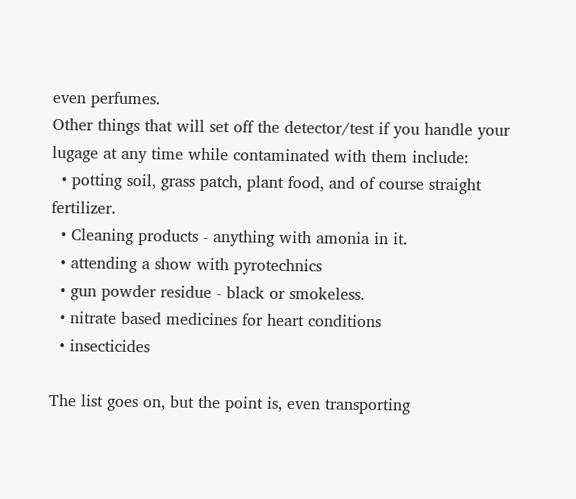even perfumes.
Other things that will set off the detector/test if you handle your lugage at any time while contaminated with them include:
  • potting soil, grass patch, plant food, and of course straight fertilizer.
  • Cleaning products - anything with amonia in it.
  • attending a show with pyrotechnics
  • gun powder residue - black or smokeless.
  • nitrate based medicines for heart conditions
  • insecticides

The list goes on, but the point is, even transporting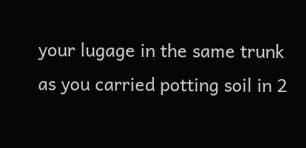your lugage in the same trunk as you carried potting soil in 2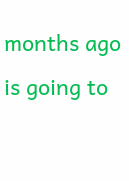months ago is going to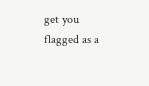get you flagged as a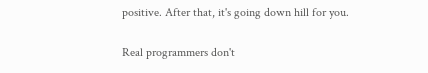positive. After that, it's going down hill for you.

Real programmers don't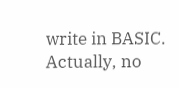write in BASIC. Actually, no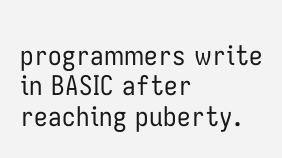programmers write in BASIC after reaching puberty.